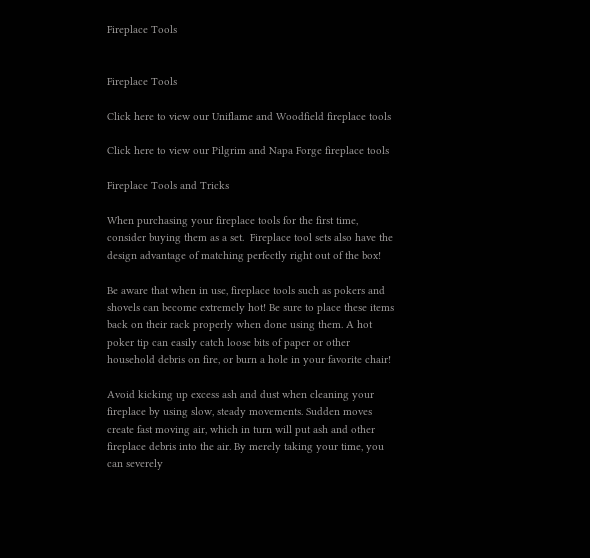Fireplace Tools


Fireplace Tools

Click here to view our Uniflame and Woodfield fireplace tools

Click here to view our Pilgrim and Napa Forge fireplace tools

Fireplace Tools and Tricks

When purchasing your fireplace tools for the first time, consider buying them as a set.  Fireplace tool sets also have the design advantage of matching perfectly right out of the box!

Be aware that when in use, fireplace tools such as pokers and shovels can become extremely hot! Be sure to place these items back on their rack properly when done using them. A hot poker tip can easily catch loose bits of paper or other household debris on fire, or burn a hole in your favorite chair!

Avoid kicking up excess ash and dust when cleaning your fireplace by using slow, steady movements. Sudden moves create fast moving air, which in turn will put ash and other fireplace debris into the air. By merely taking your time, you can severely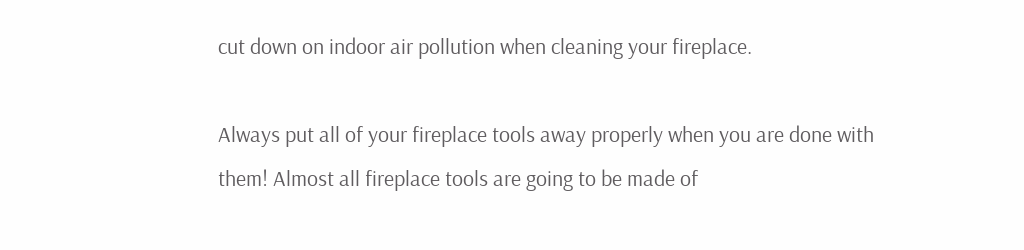cut down on indoor air pollution when cleaning your fireplace.

Always put all of your fireplace tools away properly when you are done with them! Almost all fireplace tools are going to be made of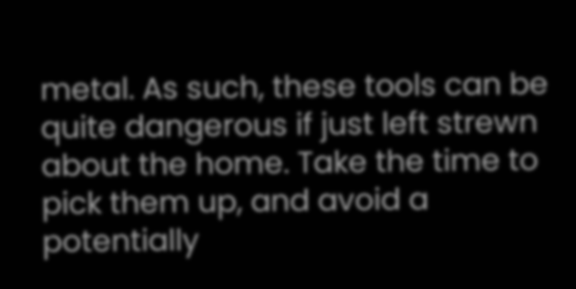metal. As such, these tools can be quite dangerous if just left strewn about the home. Take the time to pick them up, and avoid a potentially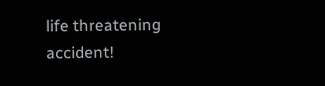life threatening accident!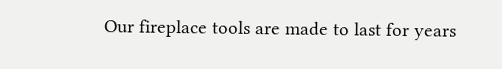Our fireplace tools are made to last for years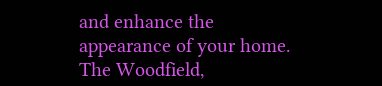and enhance the appearance of your home.  The Woodfield,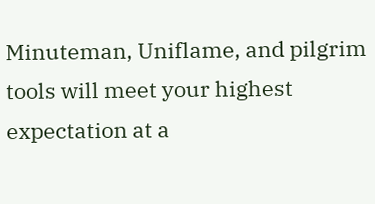Minuteman, Uniflame, and pilgrim tools will meet your highest expectation at a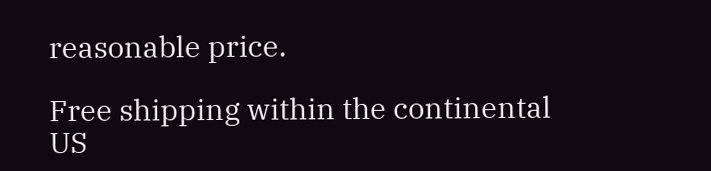reasonable price.

Free shipping within the continental US